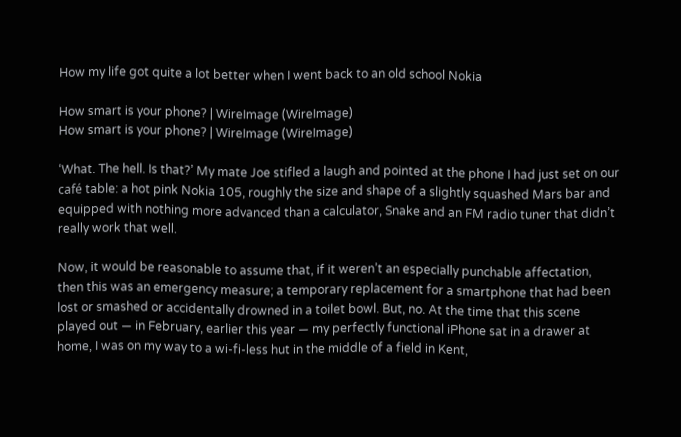How my life got quite a lot better when I went back to an old school Nokia

How smart is your phone? | WireImage (WireImage)
How smart is your phone? | WireImage (WireImage)

‘What. The hell. Is that?’ My mate Joe stifled a laugh and pointed at the phone I had just set on our café table: a hot pink Nokia 105, roughly the size and shape of a slightly squashed Mars bar and equipped with nothing more advanced than a calculator, Snake and an FM radio tuner that didn’t really work that well.

Now, it would be reasonable to assume that, if it weren’t an especially punchable affectation, then this was an emergency measure; a temporary replacement for a smartphone that had been lost or smashed or accidentally drowned in a toilet bowl. But, no. At the time that this scene played out — in February, earlier this year — my perfectly functional iPhone sat in a drawer at home, I was on my way to a wi-fi-less hut in the middle of a field in Kent,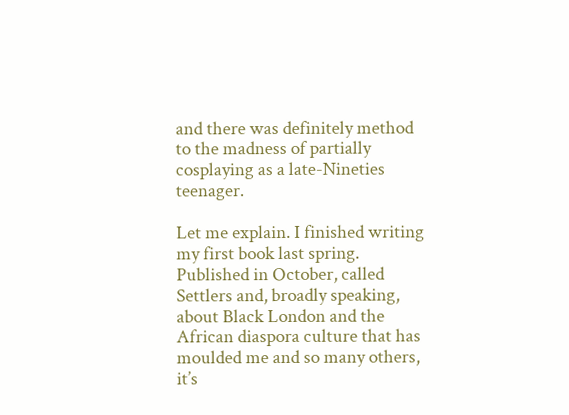and there was definitely method to the madness of partially cosplaying as a late-Nineties teenager.

Let me explain. I finished writing my first book last spring. Published in October, called Settlers and, broadly speaking, about Black London and the African diaspora culture that has moulded me and so many others, it’s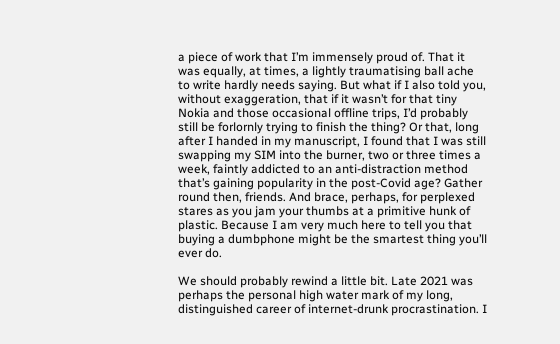a piece of work that I’m immensely proud of. That it was equally, at times, a lightly traumatising ball ache to write hardly needs saying. But what if I also told you, without exaggeration, that if it wasn’t for that tiny Nokia and those occasional offline trips, I’d probably still be forlornly trying to finish the thing? Or that, long after I handed in my manuscript, I found that I was still swapping my SIM into the burner, two or three times a week, faintly addicted to an anti-distraction method that’s gaining popularity in the post-Covid age? Gather round then, friends. And brace, perhaps, for perplexed stares as you jam your thumbs at a primitive hunk of plastic. Because I am very much here to tell you that buying a dumbphone might be the smartest thing you’ll ever do.

We should probably rewind a little bit. Late 2021 was perhaps the personal high water mark of my long, distinguished career of internet-drunk procrastination. I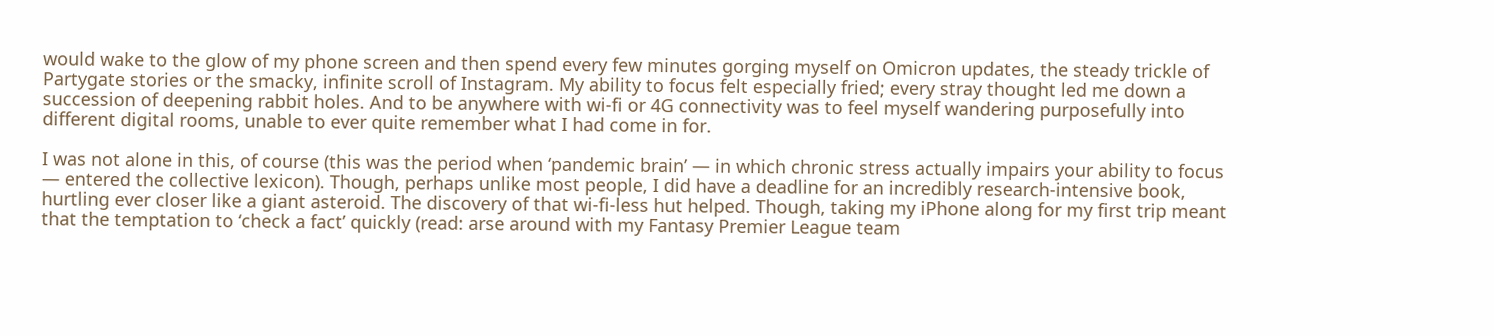would wake to the glow of my phone screen and then spend every few minutes gorging myself on Omicron updates, the steady trickle of Partygate stories or the smacky, infinite scroll of Instagram. My ability to focus felt especially fried; every stray thought led me down a succession of deepening rabbit holes. And to be anywhere with wi-fi or 4G connectivity was to feel myself wandering purposefully into different digital rooms, unable to ever quite remember what I had come in for.

I was not alone in this, of course (this was the period when ‘pandemic brain’ — in which chronic stress actually impairs your ability to focus — entered the collective lexicon). Though, perhaps unlike most people, I did have a deadline for an incredibly research-intensive book, hurtling ever closer like a giant asteroid. The discovery of that wi-fi-less hut helped. Though, taking my iPhone along for my first trip meant that the temptation to ‘check a fact’ quickly (read: arse around with my Fantasy Premier League team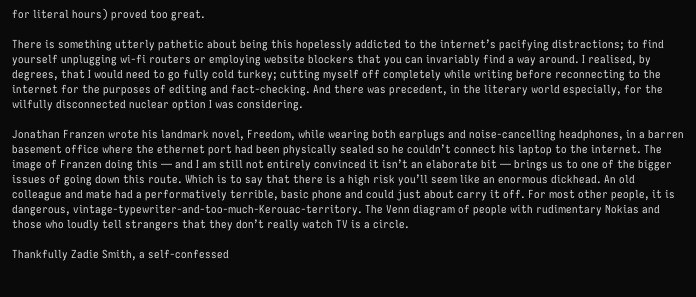for literal hours) proved too great.

There is something utterly pathetic about being this hopelessly addicted to the internet’s pacifying distractions; to find yourself unplugging wi-fi routers or employing website blockers that you can invariably find a way around. I realised, by degrees, that I would need to go fully cold turkey; cutting myself off completely while writing before reconnecting to the internet for the purposes of editing and fact-checking. And there was precedent, in the literary world especially, for the wilfully disconnected nuclear option I was considering.

Jonathan Franzen wrote his landmark novel, Freedom, while wearing both earplugs and noise-cancelling headphones, in a barren basement office where the ethernet port had been physically sealed so he couldn’t connect his laptop to the internet. The image of Franzen doing this — and I am still not entirely convinced it isn’t an elaborate bit — brings us to one of the bigger issues of going down this route. Which is to say that there is a high risk you’ll seem like an enormous dickhead. An old colleague and mate had a performatively terrible, basic phone and could just about carry it off. For most other people, it is dangerous, vintage-typewriter-and-too-much-Kerouac-territory. The Venn diagram of people with rudimentary Nokias and those who loudly tell strangers that they don’t really watch TV is a circle.

Thankfully Zadie Smith, a self-confessed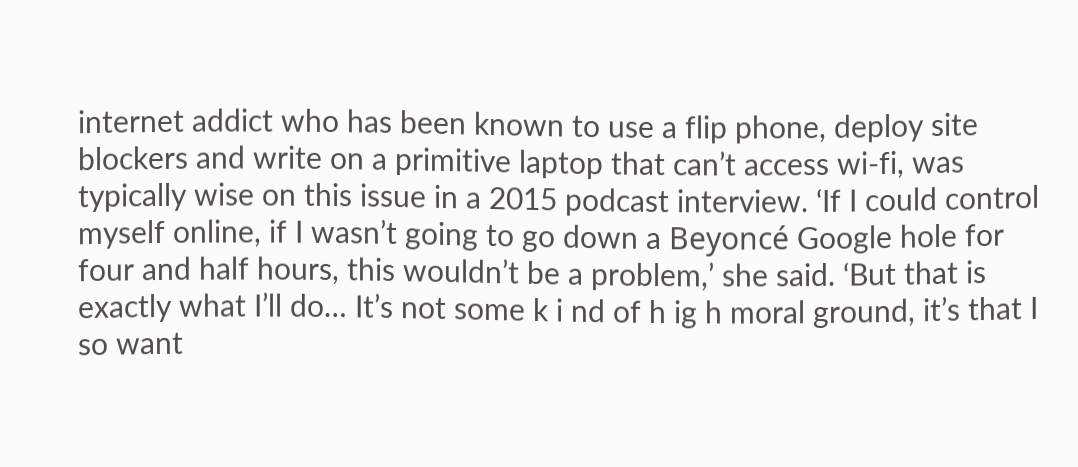internet addict who has been known to use a flip phone, deploy site blockers and write on a primitive laptop that can’t access wi-fi, was typically wise on this issue in a 2015 podcast interview. ‘If I could control myself online, if I wasn’t going to go down a Beyoncé Google hole for four and half hours, this wouldn’t be a problem,’ she said. ‘But that is exactly what I’ll do… It’s not some k i nd of h ig h moral ground, it’s that I so want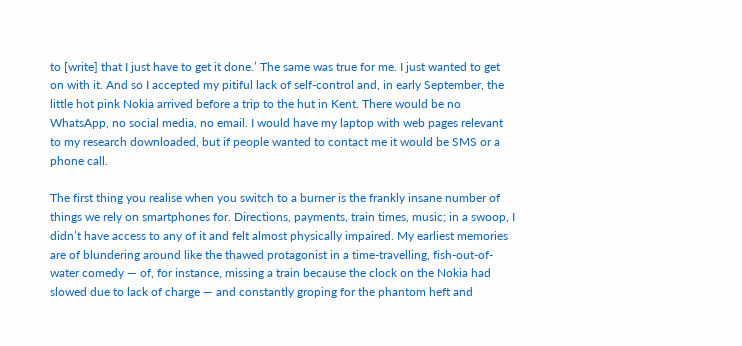to [write] that I just have to get it done.’ The same was true for me. I just wanted to get on with it. And so I accepted my pitiful lack of self-control and, in early September, the little hot pink Nokia arrived before a trip to the hut in Kent. There would be no WhatsApp, no social media, no email. I would have my laptop with web pages relevant to my research downloaded, but if people wanted to contact me it would be SMS or a phone call.

The first thing you realise when you switch to a burner is the frankly insane number of things we rely on smartphones for. Directions, payments, train times, music; in a swoop, I didn’t have access to any of it and felt almost physically impaired. My earliest memories are of blundering around like the thawed protagonist in a time-travelling, fish-out-of-water comedy — of, for instance, missing a train because the clock on the Nokia had slowed due to lack of charge — and constantly groping for the phantom heft and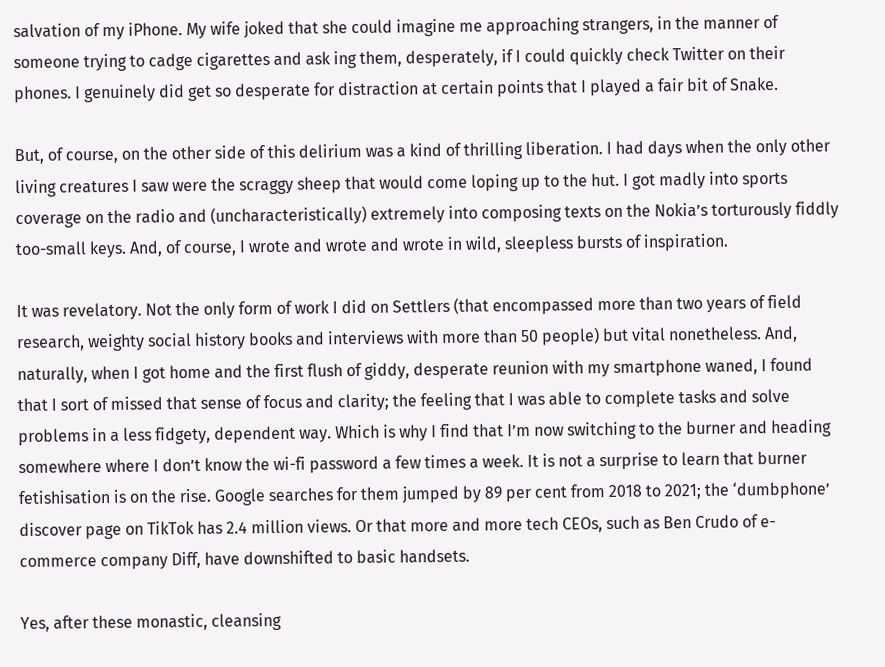salvation of my iPhone. My wife joked that she could imagine me approaching strangers, in the manner of someone trying to cadge cigarettes and ask ing them, desperately, if I could quickly check Twitter on their phones. I genuinely did get so desperate for distraction at certain points that I played a fair bit of Snake.

But, of course, on the other side of this delirium was a kind of thrilling liberation. I had days when the only other living creatures I saw were the scraggy sheep that would come loping up to the hut. I got madly into sports coverage on the radio and (uncharacteristically) extremely into composing texts on the Nokia’s torturously fiddly too-small keys. And, of course, I wrote and wrote and wrote in wild, sleepless bursts of inspiration.

It was revelatory. Not the only form of work I did on Settlers (that encompassed more than two years of field research, weighty social history books and interviews with more than 50 people) but vital nonetheless. And, naturally, when I got home and the first flush of giddy, desperate reunion with my smartphone waned, I found that I sort of missed that sense of focus and clarity; the feeling that I was able to complete tasks and solve problems in a less fidgety, dependent way. Which is why I find that I’m now switching to the burner and heading somewhere where I don’t know the wi-fi password a few times a week. It is not a surprise to learn that burner fetishisation is on the rise. Google searches for them jumped by 89 per cent from 2018 to 2021; the ‘dumbphone’ discover page on TikTok has 2.4 million views. Or that more and more tech CEOs, such as Ben Crudo of e-commerce company Diff, have downshifted to basic handsets.

Yes, after these monastic, cleansing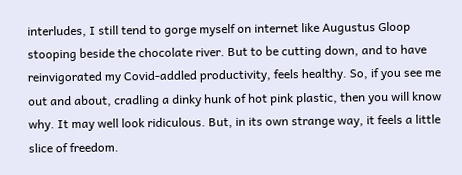interludes, I still tend to gorge myself on internet like Augustus Gloop stooping beside the chocolate river. But to be cutting down, and to have reinvigorated my Covid-addled productivity, feels healthy. So, if you see me out and about, cradling a dinky hunk of hot pink plastic, then you will know why. It may well look ridiculous. But, in its own strange way, it feels a little slice of freedom.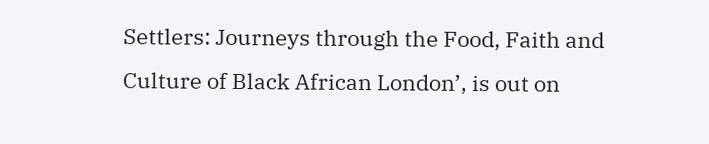Settlers: Journeys through the Food, Faith and Culture of Black African London’, is out on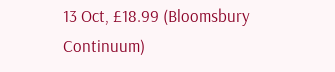13 Oct, £18.99 (Bloomsbury Continuum)